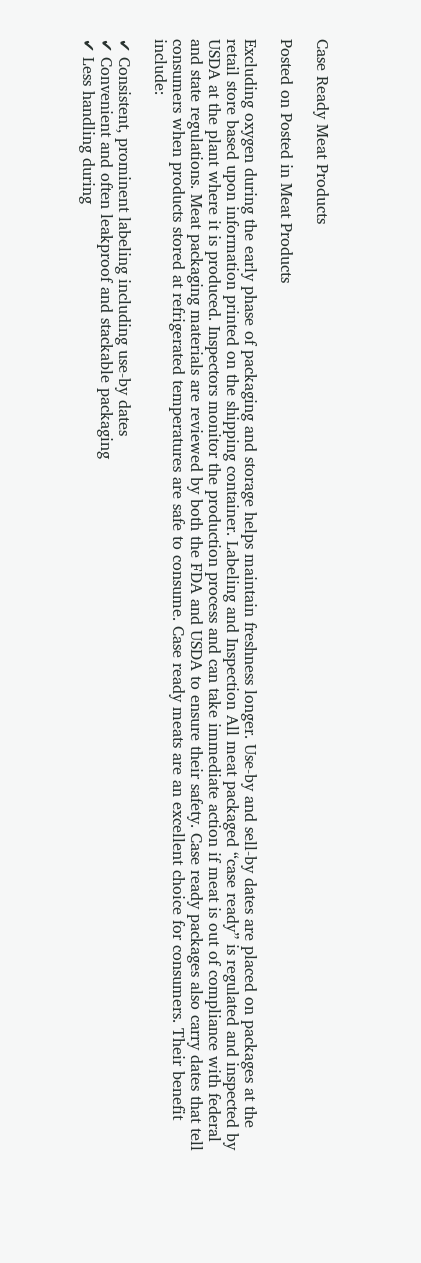Case Ready Meat Products

Posted on Posted in Meat Products

Excluding oxygen during the early phase of packaging and storage helps maintain freshness longer. Use-by and sell-by dates are placed on packages at the retail store based upon information printed on the shipping container. Labeling and Inspection All meat packaged “case ready” is regulated and inspected by USDA at the plant where it is produced. Inspectors monitor the production process and can take immediate action if meat is out of compliance with federal and state regulations. Meat packaging materials are reviewed by both the FDA and USDA to ensure their safety. Case ready packages also carry dates that tell consumers when products stored at refrigerated temperatures are safe to consume. Case ready meats are an excellent choice for consumers. Their benefit  include:

✔ Consistent, prominent labeling including use-by dates
✔ Convenient and often leakproof and stackable packaging
✔ Less handling during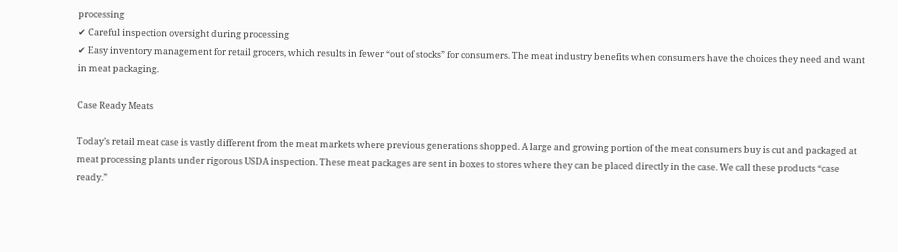processing
✔ Careful inspection oversight during processing
✔ Easy inventory management for retail grocers, which results in fewer “out of stocks” for consumers. The meat industry benefits when consumers have the choices they need and want in meat packaging.

Case Ready Meats

Today’s retail meat case is vastly different from the meat markets where previous generations shopped. A large and growing portion of the meat consumers buy is cut and packaged at meat processing plants under rigorous USDA inspection. These meat packages are sent in boxes to stores where they can be placed directly in the case. We call these products “case ready.”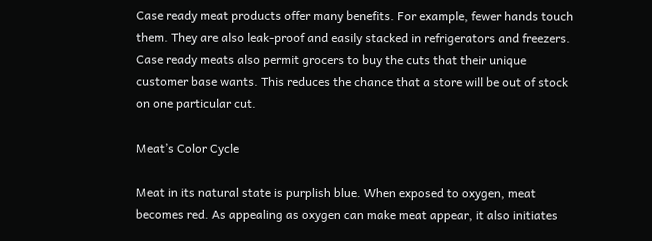Case ready meat products offer many benefits. For example, fewer hands touch them. They are also leak-proof and easily stacked in refrigerators and freezers. Case ready meats also permit grocers to buy the cuts that their unique customer base wants. This reduces the chance that a store will be out of stock on one particular cut.

Meat’s Color Cycle

Meat in its natural state is purplish blue. When exposed to oxygen, meat becomes red. As appealing as oxygen can make meat appear, it also initiates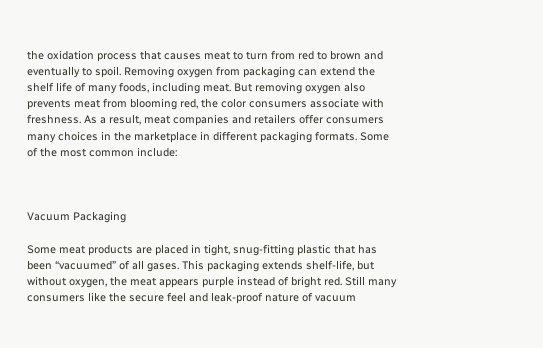the oxidation process that causes meat to turn from red to brown and eventually to spoil. Removing oxygen from packaging can extend the shelf life of many foods, including meat. But removing oxygen also prevents meat from blooming red, the color consumers associate with freshness. As a result, meat companies and retailers offer consumers many choices in the marketplace in different packaging formats. Some of the most common include:



Vacuum Packaging

Some meat products are placed in tight, snug-fitting plastic that has been “vacuumed” of all gases. This packaging extends shelf-life, but without oxygen, the meat appears purple instead of bright red. Still many consumers like the secure feel and leak-proof nature of vacuum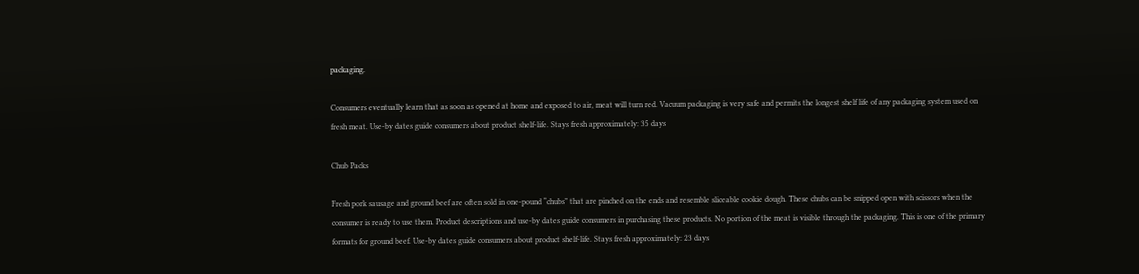packaging.

Consumers eventually learn that as soon as opened at home and exposed to air, meat will turn red. Vacuum packaging is very safe and permits the longest shelf life of any packaging system used on fresh meat. Use-by dates guide consumers about product shelf-life. Stays fresh approximately: 35 days

Chub Packs

Fresh pork sausage and ground beef are often sold in one-pound “chubs” that are pinched on the ends and resemble sliceable cookie dough. These chubs can be snipped open with scissors when the consumer is ready to use them. Product descriptions and use-by dates guide consumers in purchasing these products. No portion of the meat is visible through the packaging. This is one of the primary formats for ground beef. Use-by dates guide consumers about product shelf-life. Stays fresh approximately: 23 days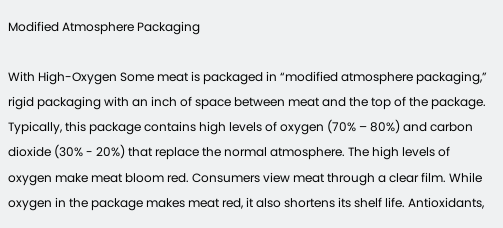Modified Atmosphere Packaging

With High-Oxygen Some meat is packaged in “modified atmosphere packaging,” rigid packaging with an inch of space between meat and the top of the package. Typically, this package contains high levels of oxygen (70% – 80%) and carbon dioxide (30% - 20%) that replace the normal atmosphere. The high levels of oxygen make meat bloom red. Consumers view meat through a clear film. While oxygen in the package makes meat red, it also shortens its shelf life. Antioxidants,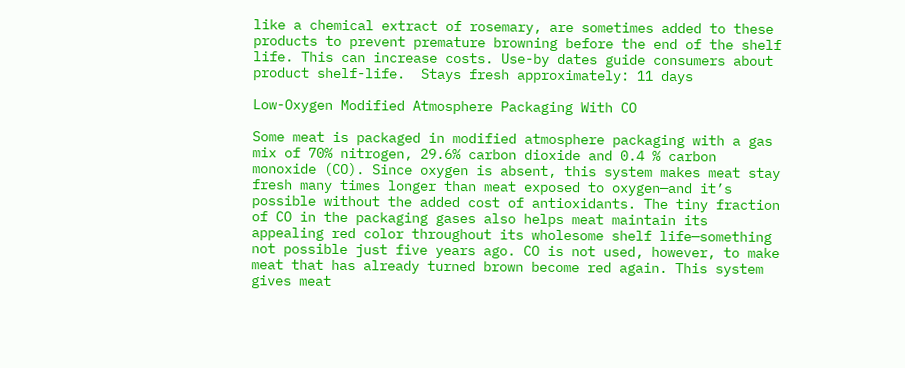like a chemical extract of rosemary, are sometimes added to these products to prevent premature browning before the end of the shelf life. This can increase costs. Use-by dates guide consumers about product shelf-life.  Stays fresh approximately: 11 days

Low-Oxygen Modified Atmosphere Packaging With CO

Some meat is packaged in modified atmosphere packaging with a gas mix of 70% nitrogen, 29.6% carbon dioxide and 0.4 % carbon monoxide (CO). Since oxygen is absent, this system makes meat stay fresh many times longer than meat exposed to oxygen—and it’s possible without the added cost of antioxidants. The tiny fraction of CO in the packaging gases also helps meat maintain its appealing red color throughout its wholesome shelf life—something not possible just five years ago. CO is not used, however, to make meat that has already turned brown become red again. This system gives meat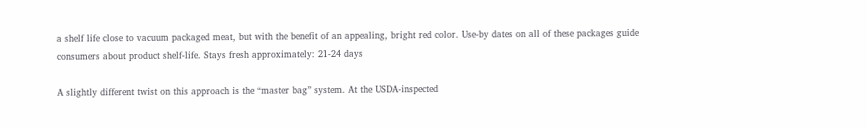a shelf life close to vacuum packaged meat, but with the benefit of an appealing, bright red color. Use-by dates on all of these packages guide consumers about product shelf-life. Stays fresh approximately: 21-24 days

A slightly different twist on this approach is the “master bag” system. At the USDA-inspected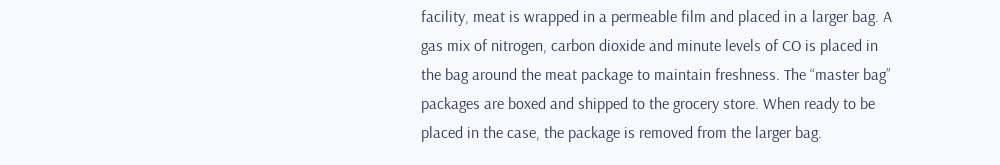facility, meat is wrapped in a permeable film and placed in a larger bag. A gas mix of nitrogen, carbon dioxide and minute levels of CO is placed in the bag around the meat package to maintain freshness. The “master bag” packages are boxed and shipped to the grocery store. When ready to be placed in the case, the package is removed from the larger bag.